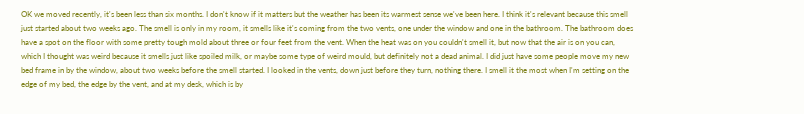OK we moved recently, it's been less than six months. I don't know if it matters but the weather has been its warmest sense we've been here. I think it's relevant because this smell just started about two weeks ago. The smell is only in my room, it smells like it's coming from the two vents, one under the window and one in the bathroom. The bathroom does have a spot on the floor with some pretty tough mold about three or four feet from the vent. When the heat was on you couldn't smell it, but now that the air is on you can, which I thought was weird because it smells just like spoiled milk, or maybe some type of weird mould, but definitely not a dead animal. I did just have some people move my new bed frame in by the window, about two weeks before the smell started. I looked in the vents, down just before they turn, nothing there. I smell it the most when I'm setting on the edge of my bed, the edge by the vent, and at my desk, which is by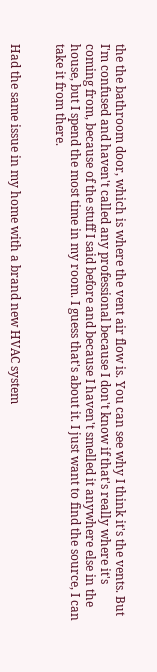the the bathroom door, which is where the vent air flow is. You can see why I think it's the vents. But I'm confused and haven't called any professional because I don't know if that's really where it's coming from, because of the stuff I said before and because I haven't smelled it anywhere else in the house, but I spend the most time in my room. I guess that's about it. I just want to find the source, I can take it from there.


Had the same issue in my home with a brand new HVAC system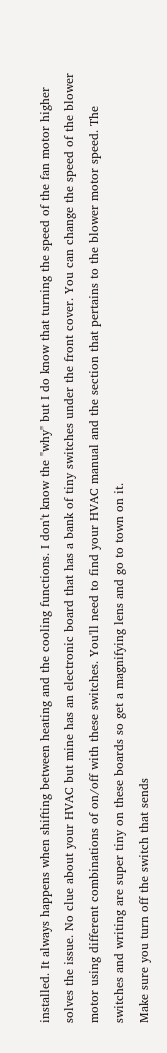installed. It always happens when shifting between heating and the cooling functions. I don't know the "why" but I do know that turning the speed of the fan motor higher solves the issue. No clue about your HVAC but mine has an electronic board that has a bank of tiny switches under the front cover. You can change the speed of the blower motor using different combinations of on/off with these switches. You'll need to find your HVAC manual and the section that pertains to the blower motor speed. The switches and writing are super tiny on these boards so get a magnifying lens and go to town on it.
Make sure you turn off the switch that sends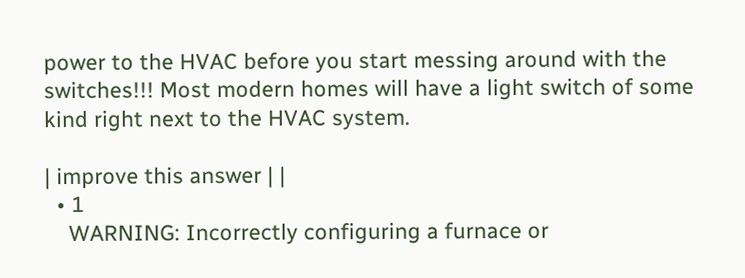power to the HVAC before you start messing around with the switches!!! Most modern homes will have a light switch of some kind right next to the HVAC system.

| improve this answer | |
  • 1
    WARNING: Incorrectly configuring a furnace or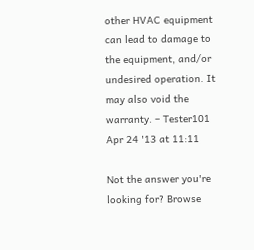other HVAC equipment can lead to damage to the equipment, and/or undesired operation. It may also void the warranty. – Tester101 Apr 24 '13 at 11:11

Not the answer you're looking for? Browse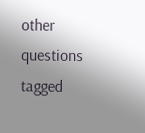other questions tagged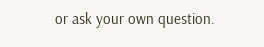or ask your own question.